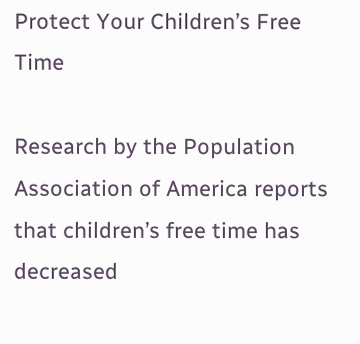Protect Your Children’s Free Time

Research by the Population Association of America reports that children’s free time has decreased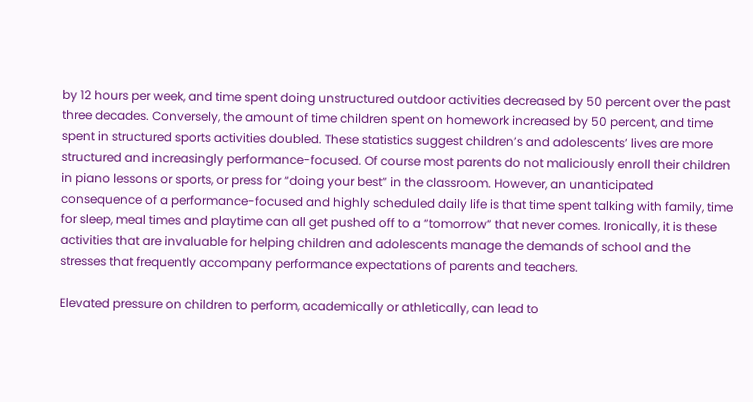by 12 hours per week, and time spent doing unstructured outdoor activities decreased by 50 percent over the past three decades. Conversely, the amount of time children spent on homework increased by 50 percent, and time spent in structured sports activities doubled. These statistics suggest children’s and adolescents’ lives are more structured and increasingly performance-focused. Of course most parents do not maliciously enroll their children in piano lessons or sports, or press for “doing your best” in the classroom. However, an unanticipated consequence of a performance-focused and highly scheduled daily life is that time spent talking with family, time for sleep, meal times and playtime can all get pushed off to a “tomorrow” that never comes. Ironically, it is these activities that are invaluable for helping children and adolescents manage the demands of school and the stresses that frequently accompany performance expectations of parents and teachers.

Elevated pressure on children to perform, academically or athletically, can lead to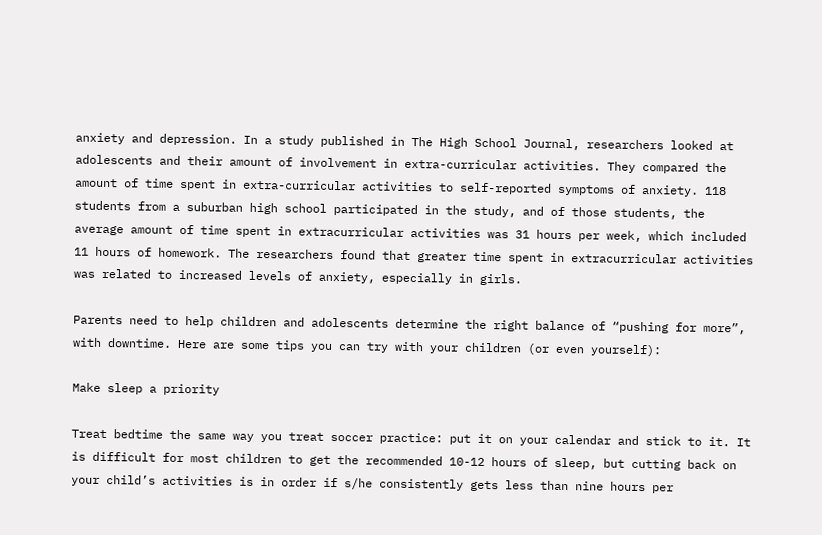anxiety and depression. In a study published in The High School Journal, researchers looked at adolescents and their amount of involvement in extra-curricular activities. They compared the amount of time spent in extra-curricular activities to self-reported symptoms of anxiety. 118 students from a suburban high school participated in the study, and of those students, the average amount of time spent in extracurricular activities was 31 hours per week, which included 11 hours of homework. The researchers found that greater time spent in extracurricular activities was related to increased levels of anxiety, especially in girls.

Parents need to help children and adolescents determine the right balance of “pushing for more”, with downtime. Here are some tips you can try with your children (or even yourself):

Make sleep a priority

Treat bedtime the same way you treat soccer practice: put it on your calendar and stick to it. It is difficult for most children to get the recommended 10-12 hours of sleep, but cutting back on your child’s activities is in order if s/he consistently gets less than nine hours per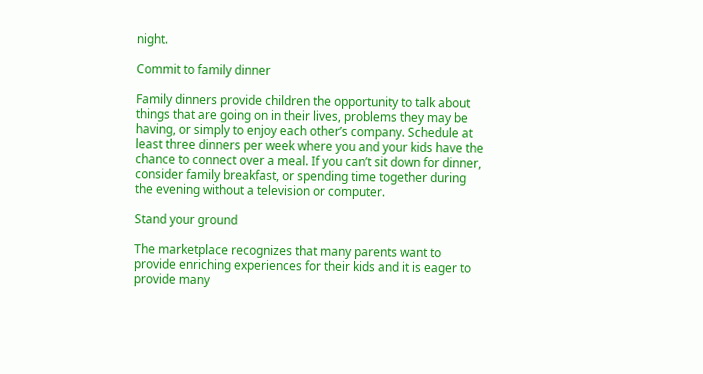night.

Commit to family dinner

Family dinners provide children the opportunity to talk about things that are going on in their lives, problems they may be having, or simply to enjoy each other’s company. Schedule at least three dinners per week where you and your kids have the chance to connect over a meal. If you can’t sit down for dinner, consider family breakfast, or spending time together during the evening without a television or computer.

Stand your ground

The marketplace recognizes that many parents want to provide enriching experiences for their kids and it is eager to provide many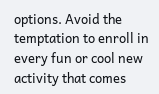options. Avoid the temptation to enroll in every fun or cool new activity that comes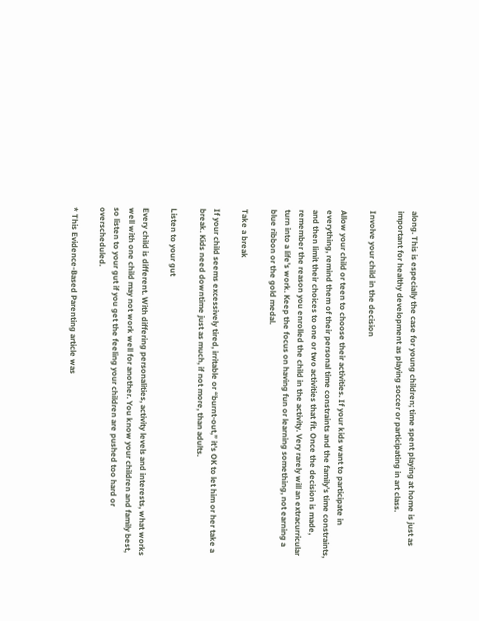along. This is especially the case for young children; time spent playing at home is just as important for healthy development as playing soccer or participating in art class.

Involve your child in the decision

Allow your child or teen to choose their activities. If your kids want to participate in everything, remind them of their personal time constraints and the family’s time constraints, and then limit their choices to one or two activities that fit. Once the decision is made, remember the reason you enrolled the child in the activity. Very rarely will an extracurricular turn into a life’s work. Keep the focus on having fun or learning something, not earning a blue ribbon or the gold medal.

Take a break

If your child seems excessively tired, irritable or “burnt-out,” it’s OK to let him or her take a break. Kids need downtime just as much, if not more, than adults.

Listen to your gut

Every child is different. With differing personalities, activity levels and interests, what works well with one child may not work well for another. You know your children and family best, so listen to your gut if you get the feeling your children are pushed too hard or overscheduled.

* This Evidence-Based Parenting article was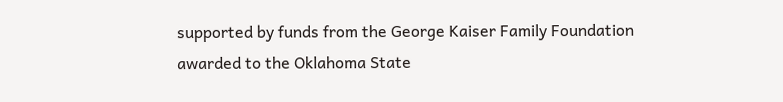supported by funds from the George Kaiser Family Foundation awarded to the Oklahoma State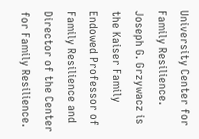University Center for Family Resilience. Joseph G. Grzywacz is the Kaiser Family Endowed Professor of Family Resilience and Director of the Center for Family Resilience.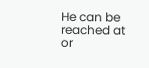He can be reached at or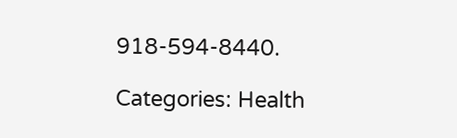918-594-8440.

Categories: Health